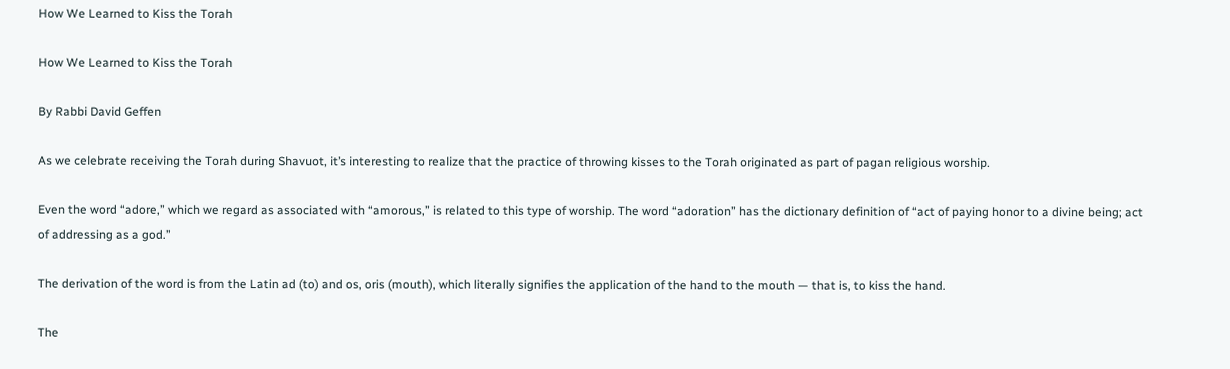How We Learned to Kiss the Torah

How We Learned to Kiss the Torah

By Rabbi David Geffen

As we celebrate receiving the Torah during Shavuot, it’s interesting to realize that the practice of throwing kisses to the Torah originated as part of pagan religious worship.

Even the word “adore,” which we regard as associated with “amorous,” is related to this type of worship. The word “adoration” has the dictionary definition of “act of paying honor to a divine being; act of addressing as a god.”

The derivation of the word is from the Latin ad (to) and os, oris (mouth), which literally signifies the application of the hand to the mouth — that is, to kiss the hand.

The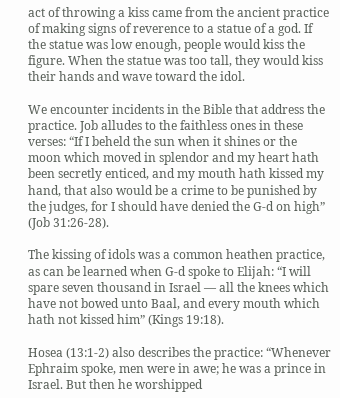act of throwing a kiss came from the ancient practice of making signs of reverence to a statue of a god. If the statue was low enough, people would kiss the figure. When the statue was too tall, they would kiss their hands and wave toward the idol.

We encounter incidents in the Bible that address the practice. Job alludes to the faithless ones in these verses: “If I beheld the sun when it shines or the moon which moved in splendor and my heart hath been secretly enticed, and my mouth hath kissed my hand, that also would be a crime to be punished by the judges, for I should have denied the G-d on high” (Job 31:26-28).

The kissing of idols was a common heathen practice, as can be learned when G-d spoke to Elijah: “I will spare seven thousand in Israel — all the knees which have not bowed unto Baal, and every mouth which hath not kissed him” (Kings 19:18).

Hosea (13:1-2) also describes the practice: “Whenever Ephraim spoke, men were in awe; he was a prince in Israel. But then he worshipped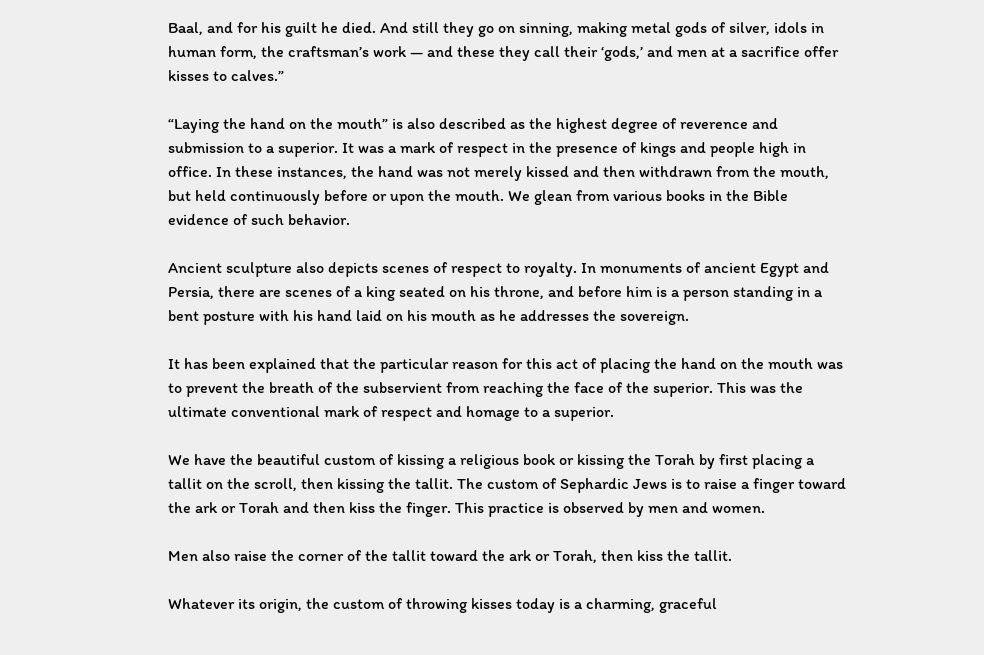Baal, and for his guilt he died. And still they go on sinning, making metal gods of silver, idols in human form, the craftsman’s work — and these they call their ‘gods,’ and men at a sacrifice offer kisses to calves.”

“Laying the hand on the mouth” is also described as the highest degree of reverence and submission to a superior. It was a mark of respect in the presence of kings and people high in office. In these instances, the hand was not merely kissed and then withdrawn from the mouth, but held continuously before or upon the mouth. We glean from various books in the Bible evidence of such behavior.

Ancient sculpture also depicts scenes of respect to royalty. In monuments of ancient Egypt and Persia, there are scenes of a king seated on his throne, and before him is a person standing in a bent posture with his hand laid on his mouth as he addresses the sovereign.

It has been explained that the particular reason for this act of placing the hand on the mouth was to prevent the breath of the subservient from reaching the face of the superior. This was the ultimate conventional mark of respect and homage to a superior.

We have the beautiful custom of kissing a religious book or kissing the Torah by first placing a tallit on the scroll, then kissing the tallit. The custom of Sephardic Jews is to raise a finger toward the ark or Torah and then kiss the finger. This practice is observed by men and women.

Men also raise the corner of the tallit toward the ark or Torah, then kiss the tallit.

Whatever its origin, the custom of throwing kisses today is a charming, graceful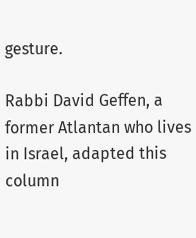gesture.

Rabbi David Geffen, a former Atlantan who lives in Israel, adapted this column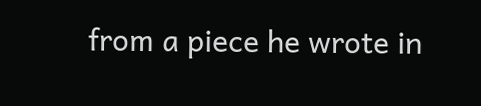from a piece he wrote in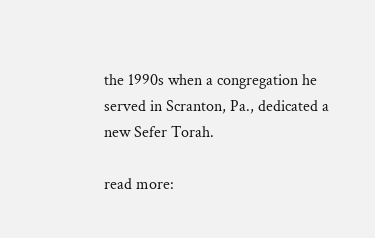the 1990s when a congregation he served in Scranton, Pa., dedicated a new Sefer Torah.

read more: